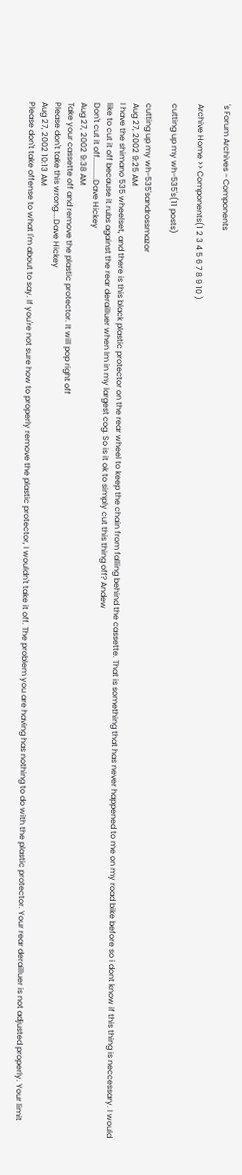's Forum Archives - Components

Archive Home >> Components(1 2 3 4 5 6 7 8 9 10 )

cutting up my wh-535's(11 posts)

cutting up my wh-535'sandrossmazor
Aug 27, 2002 9:25 AM
I have the shimano 535 wheelset, and there is this black plastic protector on the rear wheel to keep the chain from falling behind the cassette. That is something that has never happened to me on my road bike before so i dont know if this thing is neccessary. I would like to cut it off because it rubs against the rear derailluer when Im in my largest cog. So is it ok to simply cut this thing off? Andew
Don't cut it off...........Dave Hickey
Aug 27, 2002 9:38 AM
Take your cassette off and remove the plastic protector. It will pop right off
Please don't take this wrong....Dave Hickey
Aug 27, 2002 10:13 AM
Please don't take offense to what I'm about to say. If you're not sure how to properly remove the plastic protector, I wouldn't take it off. The problem you are having has nothing to do with the plastic protector. Your rear derailluer is not adjusted properly. Your limit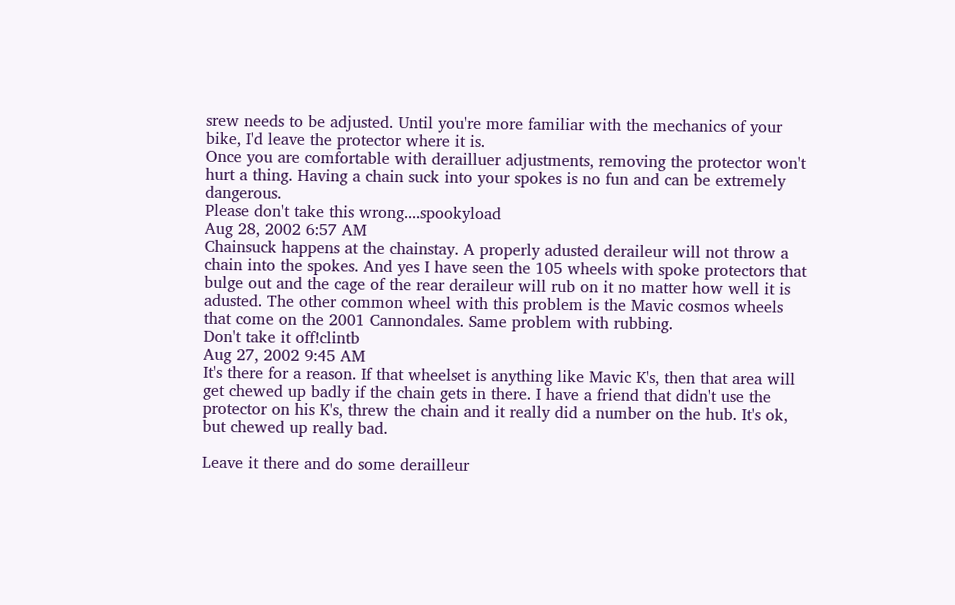srew needs to be adjusted. Until you're more familiar with the mechanics of your bike, I'd leave the protector where it is.
Once you are comfortable with derailluer adjustments, removing the protector won't hurt a thing. Having a chain suck into your spokes is no fun and can be extremely dangerous.
Please don't take this wrong....spookyload
Aug 28, 2002 6:57 AM
Chainsuck happens at the chainstay. A properly adusted deraileur will not throw a chain into the spokes. And yes I have seen the 105 wheels with spoke protectors that bulge out and the cage of the rear deraileur will rub on it no matter how well it is adusted. The other common wheel with this problem is the Mavic cosmos wheels that come on the 2001 Cannondales. Same problem with rubbing.
Don't take it off!clintb
Aug 27, 2002 9:45 AM
It's there for a reason. If that wheelset is anything like Mavic K's, then that area will get chewed up badly if the chain gets in there. I have a friend that didn't use the protector on his K's, threw the chain and it really did a number on the hub. It's ok, but chewed up really bad.

Leave it there and do some derailleur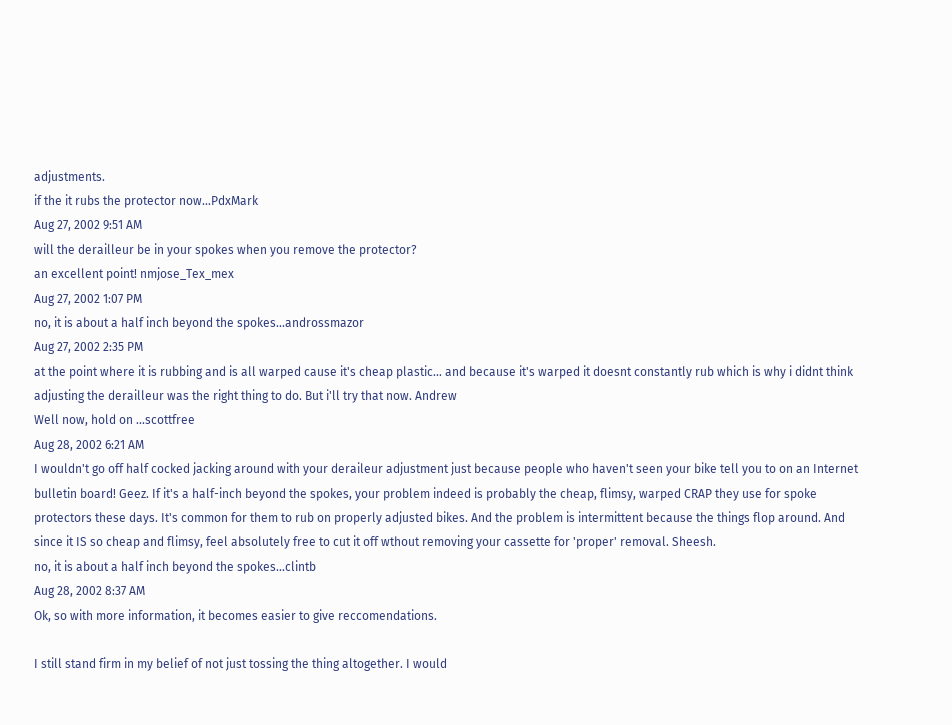adjustments.
if the it rubs the protector now...PdxMark
Aug 27, 2002 9:51 AM
will the derailleur be in your spokes when you remove the protector?
an excellent point! nmjose_Tex_mex
Aug 27, 2002 1:07 PM
no, it is about a half inch beyond the spokes...androssmazor
Aug 27, 2002 2:35 PM
at the point where it is rubbing and is all warped cause it's cheap plastic... and because it's warped it doesnt constantly rub which is why i didnt think adjusting the derailleur was the right thing to do. But i'll try that now. Andrew
Well now, hold on ...scottfree
Aug 28, 2002 6:21 AM
I wouldn't go off half cocked jacking around with your deraileur adjustment just because people who haven't seen your bike tell you to on an Internet bulletin board! Geez. If it's a half-inch beyond the spokes, your problem indeed is probably the cheap, flimsy, warped CRAP they use for spoke protectors these days. It's common for them to rub on properly adjusted bikes. And the problem is intermittent because the things flop around. And since it IS so cheap and flimsy, feel absolutely free to cut it off wthout removing your cassette for 'proper' removal. Sheesh.
no, it is about a half inch beyond the spokes...clintb
Aug 28, 2002 8:37 AM
Ok, so with more information, it becomes easier to give reccomendations.

I still stand firm in my belief of not just tossing the thing altogether. I would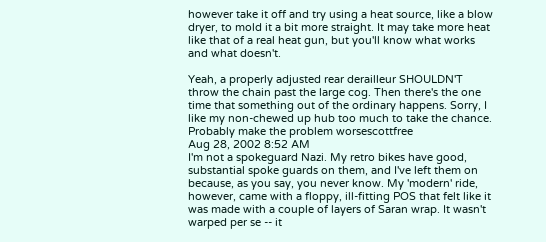however take it off and try using a heat source, like a blow dryer, to mold it a bit more straight. It may take more heat like that of a real heat gun, but you'll know what works and what doesn't.

Yeah, a properly adjusted rear derailleur SHOULDN'T throw the chain past the large cog. Then there's the one time that something out of the ordinary happens. Sorry, I like my non-chewed up hub too much to take the chance.
Probably make the problem worsescottfree
Aug 28, 2002 8:52 AM
I'm not a spokeguard Nazi. My retro bikes have good, substantial spoke guards on them, and I've left them on because, as you say, you never know. My 'modern' ride, however, came with a floppy, ill-fitting POS that felt like it was made with a couple of layers of Saran wrap. It wasn't warped per se -- it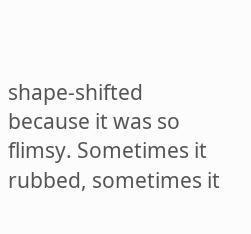shape-shifted because it was so flimsy. Sometimes it rubbed, sometimes it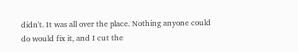didn't. It was all over the place. Nothing anyone could do would fix it, and I cut the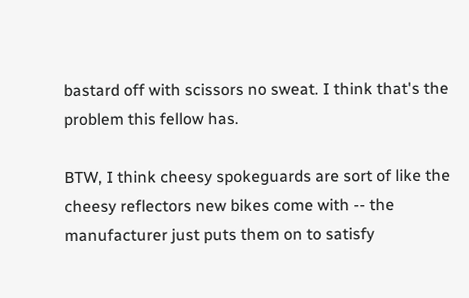bastard off with scissors no sweat. I think that's the problem this fellow has.

BTW, I think cheesy spokeguards are sort of like the cheesy reflectors new bikes come with -- the manufacturer just puts them on to satisfy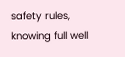safety rules, knowing full well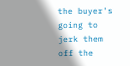the buyer's going to jerk them off the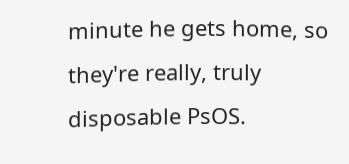minute he gets home, so they're really, truly disposable PsOS.